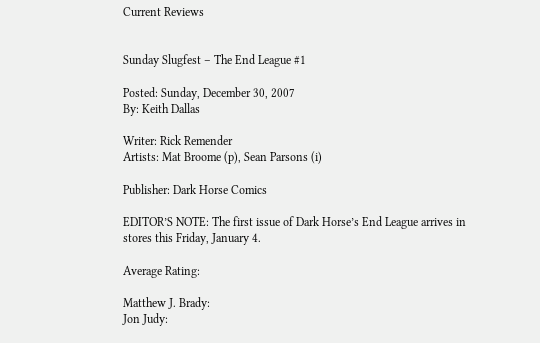Current Reviews


Sunday Slugfest – The End League #1

Posted: Sunday, December 30, 2007
By: Keith Dallas

Writer: Rick Remender
Artists: Mat Broome (p), Sean Parsons (i)

Publisher: Dark Horse Comics

EDITOR’S NOTE: The first issue of Dark Horse’s End League arrives in stores this Friday, January 4.

Average Rating:

Matthew J. Brady:
Jon Judy: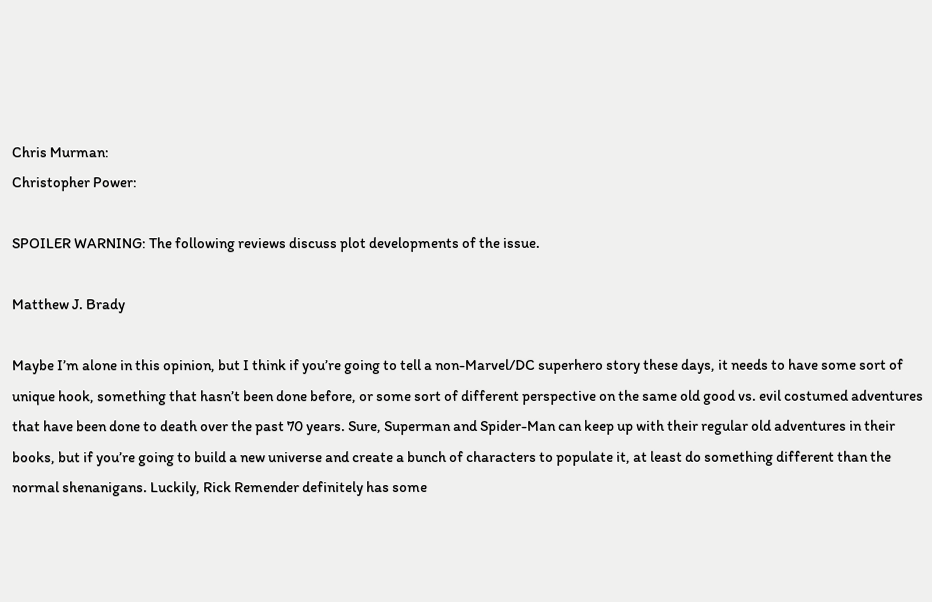Chris Murman:
Christopher Power:

SPOILER WARNING: The following reviews discuss plot developments of the issue.

Matthew J. Brady

Maybe I’m alone in this opinion, but I think if you’re going to tell a non-Marvel/DC superhero story these days, it needs to have some sort of unique hook, something that hasn’t been done before, or some sort of different perspective on the same old good vs. evil costumed adventures that have been done to death over the past 70 years. Sure, Superman and Spider-Man can keep up with their regular old adventures in their books, but if you’re going to build a new universe and create a bunch of characters to populate it, at least do something different than the normal shenanigans. Luckily, Rick Remender definitely has some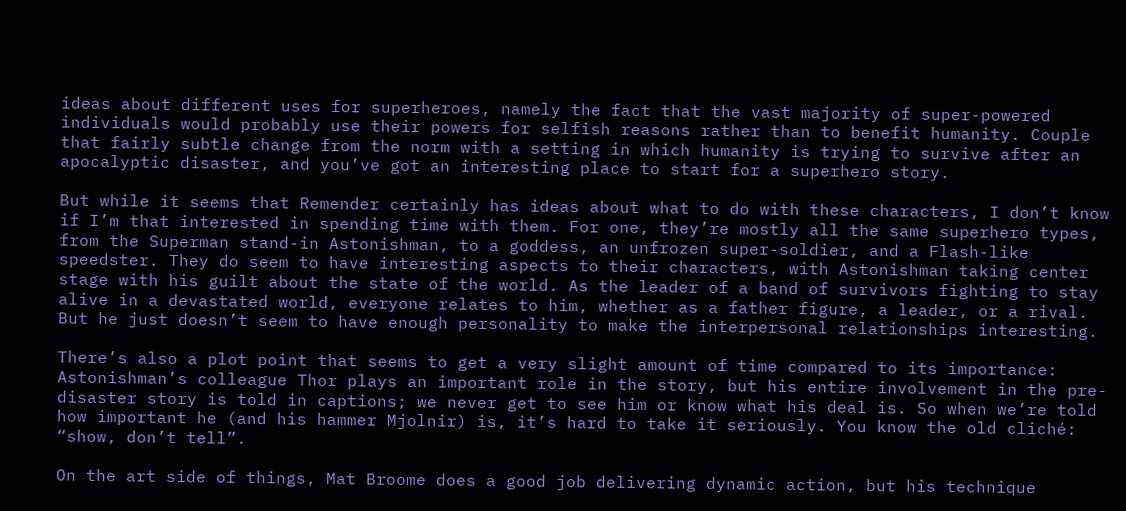ideas about different uses for superheroes, namely the fact that the vast majority of super-powered individuals would probably use their powers for selfish reasons rather than to benefit humanity. Couple that fairly subtle change from the norm with a setting in which humanity is trying to survive after an apocalyptic disaster, and you’ve got an interesting place to start for a superhero story.

But while it seems that Remender certainly has ideas about what to do with these characters, I don’t know if I’m that interested in spending time with them. For one, they’re mostly all the same superhero types, from the Superman stand-in Astonishman, to a goddess, an unfrozen super-soldier, and a Flash-like speedster. They do seem to have interesting aspects to their characters, with Astonishman taking center stage with his guilt about the state of the world. As the leader of a band of survivors fighting to stay alive in a devastated world, everyone relates to him, whether as a father figure, a leader, or a rival. But he just doesn’t seem to have enough personality to make the interpersonal relationships interesting.

There’s also a plot point that seems to get a very slight amount of time compared to its importance: Astonishman’s colleague Thor plays an important role in the story, but his entire involvement in the pre-disaster story is told in captions; we never get to see him or know what his deal is. So when we’re told how important he (and his hammer Mjolnir) is, it’s hard to take it seriously. You know the old cliché: “show, don’t tell”.

On the art side of things, Mat Broome does a good job delivering dynamic action, but his technique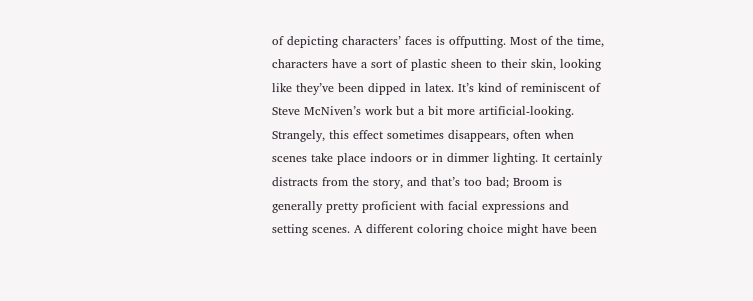of depicting characters’ faces is offputting. Most of the time, characters have a sort of plastic sheen to their skin, looking like they’ve been dipped in latex. It’s kind of reminiscent of Steve McNiven’s work but a bit more artificial-looking. Strangely, this effect sometimes disappears, often when scenes take place indoors or in dimmer lighting. It certainly distracts from the story, and that’s too bad; Broom is generally pretty proficient with facial expressions and setting scenes. A different coloring choice might have been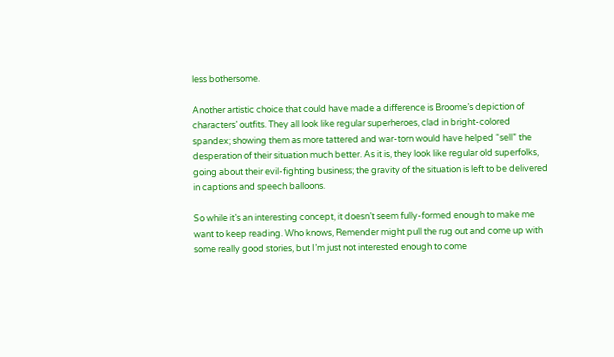less bothersome.

Another artistic choice that could have made a difference is Broome’s depiction of characters’ outfits. They all look like regular superheroes, clad in bright-colored spandex; showing them as more tattered and war-torn would have helped “sell” the desperation of their situation much better. As it is, they look like regular old superfolks, going about their evil-fighting business; the gravity of the situation is left to be delivered in captions and speech balloons.

So while it’s an interesting concept, it doesn’t seem fully-formed enough to make me want to keep reading. Who knows, Remender might pull the rug out and come up with some really good stories, but I’m just not interested enough to come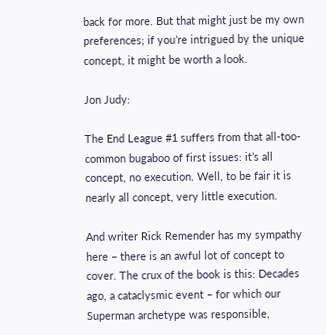back for more. But that might just be my own preferences; if you’re intrigued by the unique concept, it might be worth a look.

Jon Judy:

The End League #1 suffers from that all-too-common bugaboo of first issues: it’s all concept, no execution. Well, to be fair it is nearly all concept, very little execution.

And writer Rick Remender has my sympathy here – there is an awful lot of concept to cover. The crux of the book is this: Decades ago, a cataclysmic event – for which our Superman archetype was responsible,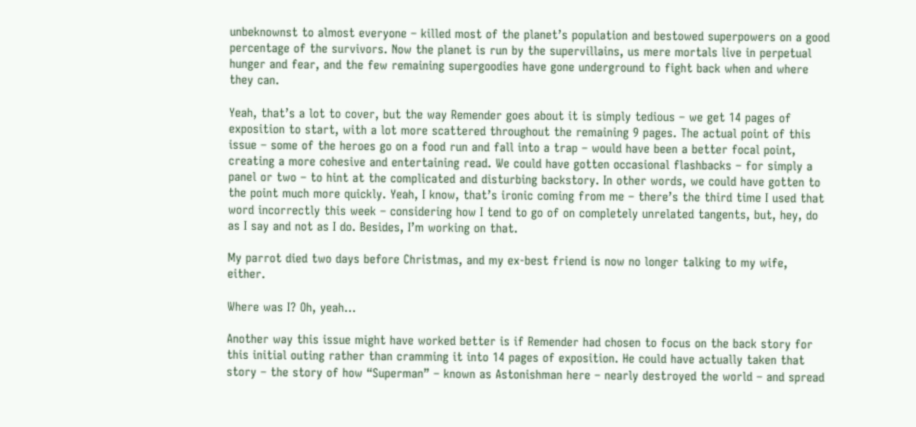unbeknownst to almost everyone – killed most of the planet’s population and bestowed superpowers on a good percentage of the survivors. Now the planet is run by the supervillains, us mere mortals live in perpetual hunger and fear, and the few remaining supergoodies have gone underground to fight back when and where they can.

Yeah, that’s a lot to cover, but the way Remender goes about it is simply tedious – we get 14 pages of exposition to start, with a lot more scattered throughout the remaining 9 pages. The actual point of this issue – some of the heroes go on a food run and fall into a trap – would have been a better focal point, creating a more cohesive and entertaining read. We could have gotten occasional flashbacks – for simply a panel or two – to hint at the complicated and disturbing backstory. In other words, we could have gotten to the point much more quickly. Yeah, I know, that’s ironic coming from me – there’s the third time I used that word incorrectly this week – considering how I tend to go of on completely unrelated tangents, but, hey, do as I say and not as I do. Besides, I’m working on that.

My parrot died two days before Christmas, and my ex-best friend is now no longer talking to my wife, either.

Where was I? Oh, yeah…

Another way this issue might have worked better is if Remender had chosen to focus on the back story for this initial outing rather than cramming it into 14 pages of exposition. He could have actually taken that story – the story of how “Superman” – known as Astonishman here – nearly destroyed the world – and spread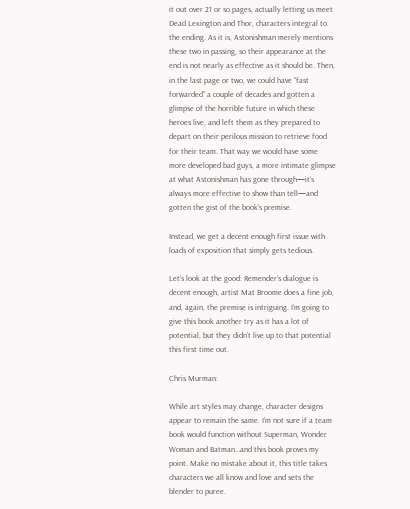it out over 21 or so pages, actually letting us meet Dead Lexington and Thor, characters integral to the ending. As it is, Astonishman merely mentions these two in passing, so their appearance at the end is not nearly as effective as it should be. Then, in the last page or two, we could have “fast forwarded” a couple of decades and gotten a glimpse of the horrible future in which these heroes live, and left them as they prepared to depart on their perilous mission to retrieve food for their team. That way we would have some more developed bad guys, a more intimate glimpse at what Astonishman has gone through—it’s always more effective to show than tell—and gotten the gist of the book’s premise.

Instead, we get a decent enough first issue with loads of exposition that simply gets tedious.

Let’s look at the good: Remender’s dialogue is decent enough, artist Mat Broome does a fine job, and, again, the premise is intriguing. I’m going to give this book another try as it has a lot of potential, but they didn’t live up to that potential this first time out.

Chris Murman:

While art styles may change, character designs appear to remain the same. I’m not sure if a team book would function without Superman, Wonder Woman and Batman…and this book proves my point. Make no mistake about it, this title takes characters we all know and love and sets the blender to puree.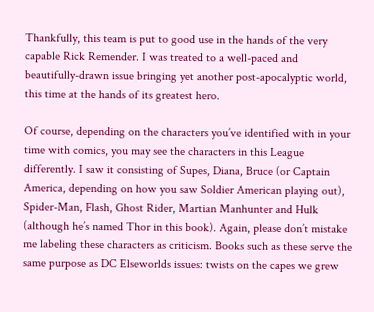Thankfully, this team is put to good use in the hands of the very capable Rick Remender. I was treated to a well-paced and beautifully-drawn issue bringing yet another post-apocalyptic world, this time at the hands of its greatest hero.

Of course, depending on the characters you’ve identified with in your time with comics, you may see the characters in this League differently. I saw it consisting of Supes, Diana, Bruce (or Captain America, depending on how you saw Soldier American playing out), Spider-Man, Flash, Ghost Rider, Martian Manhunter and Hulk (although he’s named Thor in this book). Again, please don’t mistake me labeling these characters as criticism. Books such as these serve the same purpose as DC Elseworlds issues: twists on the capes we grew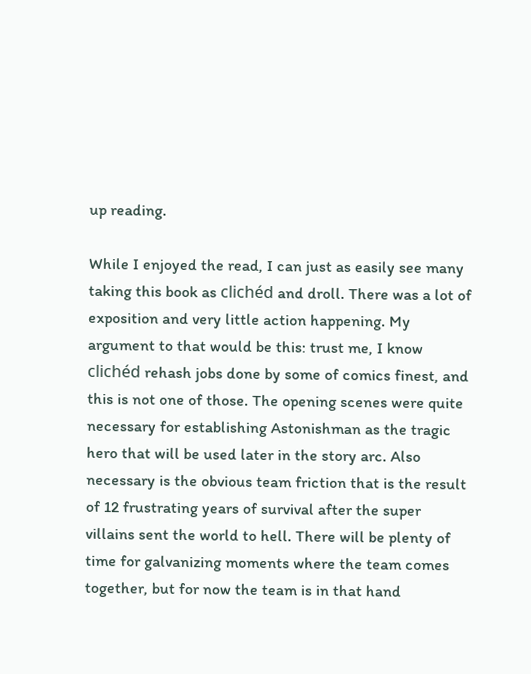up reading.

While I enjoyed the read, I can just as easily see many taking this book as clichéd and droll. There was a lot of exposition and very little action happening. My argument to that would be this: trust me, I know clichéd rehash jobs done by some of comics finest, and this is not one of those. The opening scenes were quite necessary for establishing Astonishman as the tragic hero that will be used later in the story arc. Also necessary is the obvious team friction that is the result of 12 frustrating years of survival after the super villains sent the world to hell. There will be plenty of time for galvanizing moments where the team comes together, but for now the team is in that hand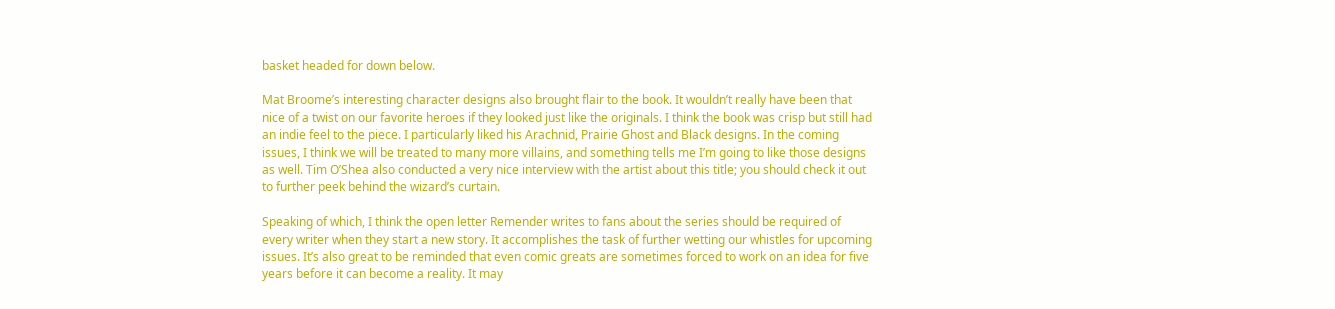basket headed for down below.

Mat Broome’s interesting character designs also brought flair to the book. It wouldn’t really have been that nice of a twist on our favorite heroes if they looked just like the originals. I think the book was crisp but still had an indie feel to the piece. I particularly liked his Arachnid, Prairie Ghost and Black designs. In the coming issues, I think we will be treated to many more villains, and something tells me I’m going to like those designs as well. Tim O’Shea also conducted a very nice interview with the artist about this title; you should check it out to further peek behind the wizard’s curtain.

Speaking of which, I think the open letter Remender writes to fans about the series should be required of every writer when they start a new story. It accomplishes the task of further wetting our whistles for upcoming issues. It’s also great to be reminded that even comic greats are sometimes forced to work on an idea for five years before it can become a reality. It may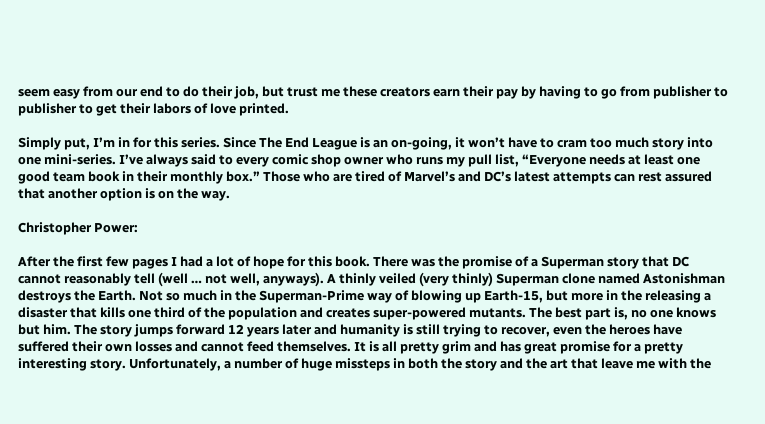seem easy from our end to do their job, but trust me these creators earn their pay by having to go from publisher to publisher to get their labors of love printed.

Simply put, I’m in for this series. Since The End League is an on-going, it won’t have to cram too much story into one mini-series. I’ve always said to every comic shop owner who runs my pull list, “Everyone needs at least one good team book in their monthly box.” Those who are tired of Marvel’s and DC’s latest attempts can rest assured that another option is on the way.

Christopher Power:

After the first few pages I had a lot of hope for this book. There was the promise of a Superman story that DC cannot reasonably tell (well … not well, anyways). A thinly veiled (very thinly) Superman clone named Astonishman destroys the Earth. Not so much in the Superman-Prime way of blowing up Earth-15, but more in the releasing a disaster that kills one third of the population and creates super-powered mutants. The best part is, no one knows but him. The story jumps forward 12 years later and humanity is still trying to recover, even the heroes have suffered their own losses and cannot feed themselves. It is all pretty grim and has great promise for a pretty interesting story. Unfortunately, a number of huge missteps in both the story and the art that leave me with the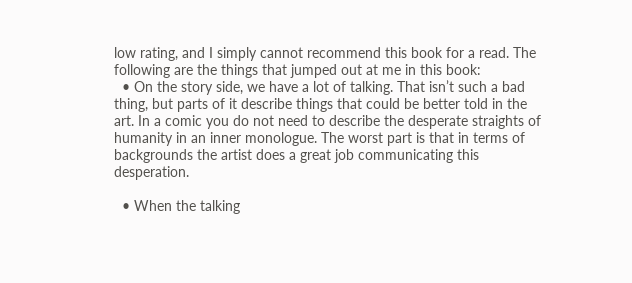low rating, and I simply cannot recommend this book for a read. The following are the things that jumped out at me in this book:
  • On the story side, we have a lot of talking. That isn’t such a bad thing, but parts of it describe things that could be better told in the art. In a comic you do not need to describe the desperate straights of humanity in an inner monologue. The worst part is that in terms of backgrounds the artist does a great job communicating this desperation.

  • When the talking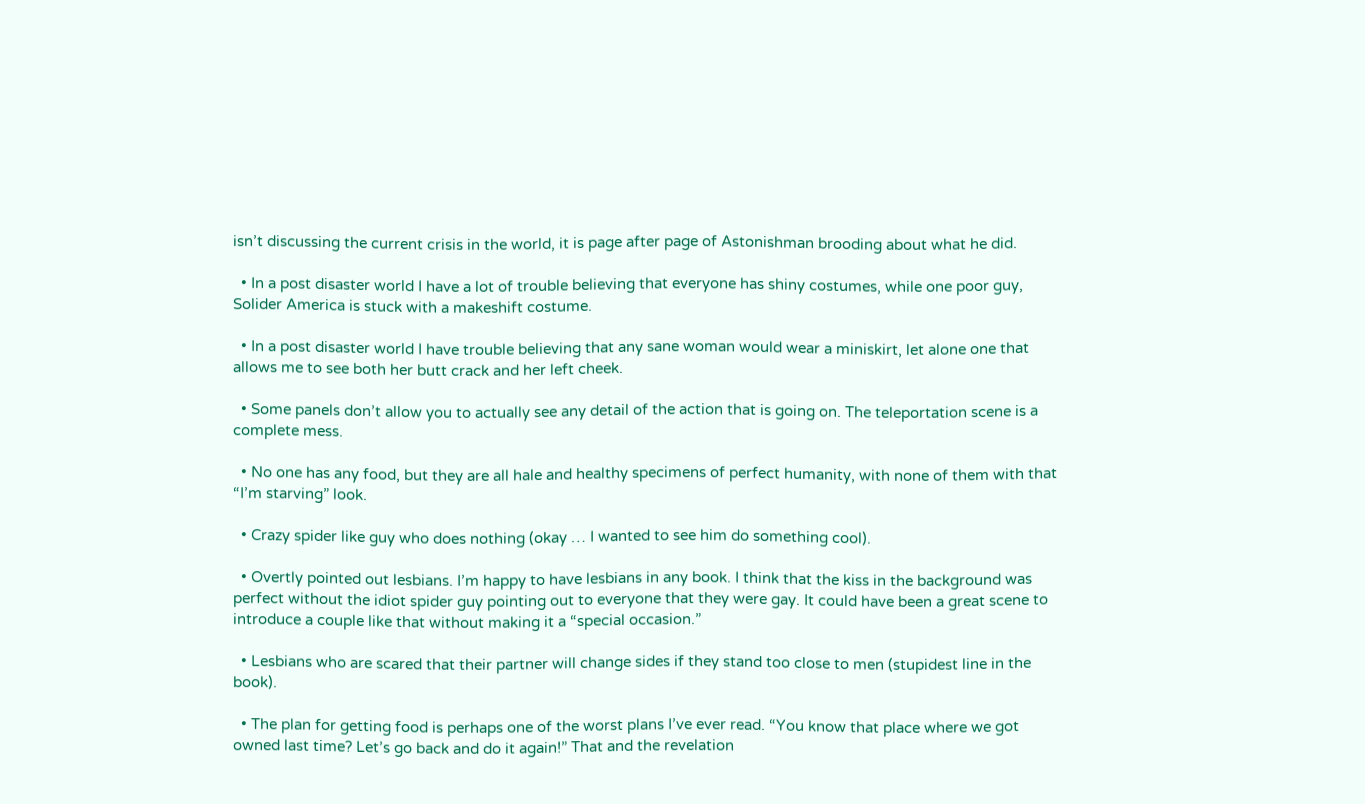isn’t discussing the current crisis in the world, it is page after page of Astonishman brooding about what he did.

  • In a post disaster world I have a lot of trouble believing that everyone has shiny costumes, while one poor guy, Solider America is stuck with a makeshift costume.

  • In a post disaster world I have trouble believing that any sane woman would wear a miniskirt, let alone one that allows me to see both her butt crack and her left cheek.

  • Some panels don’t allow you to actually see any detail of the action that is going on. The teleportation scene is a complete mess.

  • No one has any food, but they are all hale and healthy specimens of perfect humanity, with none of them with that “I’m starving” look.

  • Crazy spider like guy who does nothing (okay … I wanted to see him do something cool).

  • Overtly pointed out lesbians. I’m happy to have lesbians in any book. I think that the kiss in the background was perfect without the idiot spider guy pointing out to everyone that they were gay. It could have been a great scene to introduce a couple like that without making it a “special occasion.”

  • Lesbians who are scared that their partner will change sides if they stand too close to men (stupidest line in the book).

  • The plan for getting food is perhaps one of the worst plans I’ve ever read. “You know that place where we got owned last time? Let’s go back and do it again!” That and the revelation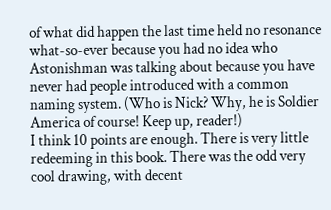of what did happen the last time held no resonance what-so-ever because you had no idea who Astonishman was talking about because you have never had people introduced with a common naming system. (Who is Nick? Why, he is Soldier America of course! Keep up, reader!)
I think 10 points are enough. There is very little redeeming in this book. There was the odd very cool drawing, with decent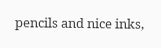pencils and nice inks,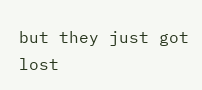but they just got lost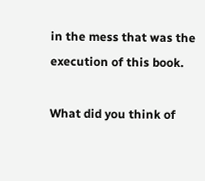in the mess that was the execution of this book.

What did you think of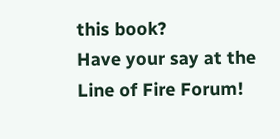this book?
Have your say at the Line of Fire Forum!